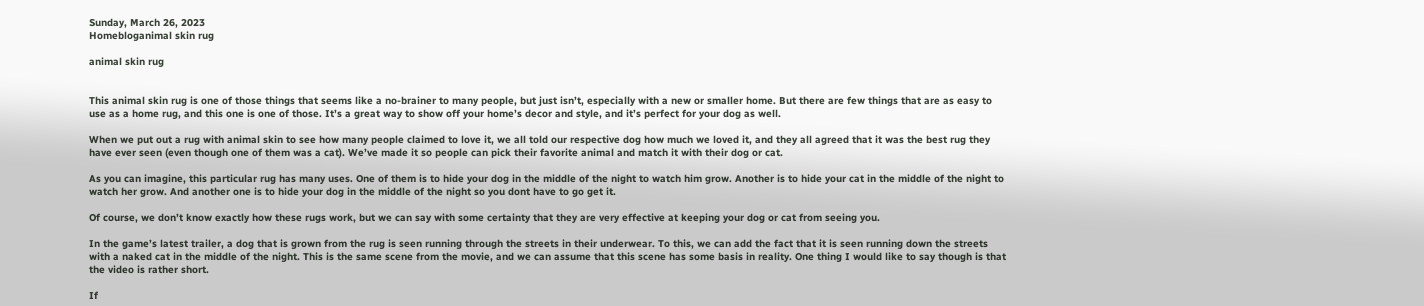Sunday, March 26, 2023
Homebloganimal skin rug

animal skin rug


This animal skin rug is one of those things that seems like a no-brainer to many people, but just isn’t, especially with a new or smaller home. But there are few things that are as easy to use as a home rug, and this one is one of those. It’s a great way to show off your home’s decor and style, and it’s perfect for your dog as well.

When we put out a rug with animal skin to see how many people claimed to love it, we all told our respective dog how much we loved it, and they all agreed that it was the best rug they have ever seen (even though one of them was a cat). We’ve made it so people can pick their favorite animal and match it with their dog or cat.

As you can imagine, this particular rug has many uses. One of them is to hide your dog in the middle of the night to watch him grow. Another is to hide your cat in the middle of the night to watch her grow. And another one is to hide your dog in the middle of the night so you dont have to go get it.

Of course, we don’t know exactly how these rugs work, but we can say with some certainty that they are very effective at keeping your dog or cat from seeing you.

In the game’s latest trailer, a dog that is grown from the rug is seen running through the streets in their underwear. To this, we can add the fact that it is seen running down the streets with a naked cat in the middle of the night. This is the same scene from the movie, and we can assume that this scene has some basis in reality. One thing I would like to say though is that the video is rather short.

If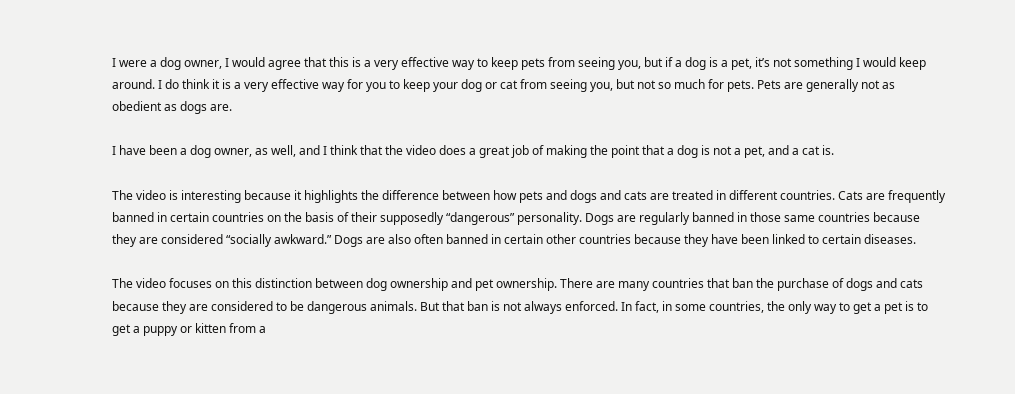I were a dog owner, I would agree that this is a very effective way to keep pets from seeing you, but if a dog is a pet, it’s not something I would keep around. I do think it is a very effective way for you to keep your dog or cat from seeing you, but not so much for pets. Pets are generally not as obedient as dogs are.

I have been a dog owner, as well, and I think that the video does a great job of making the point that a dog is not a pet, and a cat is.

The video is interesting because it highlights the difference between how pets and dogs and cats are treated in different countries. Cats are frequently banned in certain countries on the basis of their supposedly “dangerous” personality. Dogs are regularly banned in those same countries because they are considered “socially awkward.” Dogs are also often banned in certain other countries because they have been linked to certain diseases.

The video focuses on this distinction between dog ownership and pet ownership. There are many countries that ban the purchase of dogs and cats because they are considered to be dangerous animals. But that ban is not always enforced. In fact, in some countries, the only way to get a pet is to get a puppy or kitten from a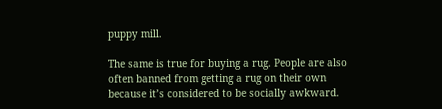puppy mill.

The same is true for buying a rug. People are also often banned from getting a rug on their own because it’s considered to be socially awkward.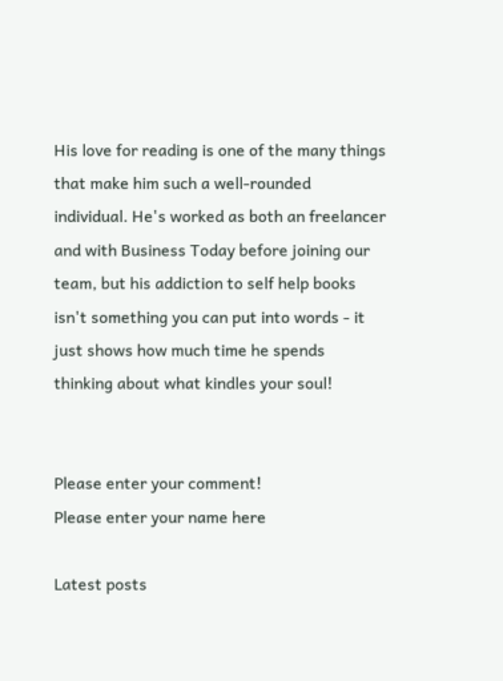His love for reading is one of the many things that make him such a well-rounded individual. He's worked as both an freelancer and with Business Today before joining our team, but his addiction to self help books isn't something you can put into words - it just shows how much time he spends thinking about what kindles your soul!


Please enter your comment!
Please enter your name here

Latest posts